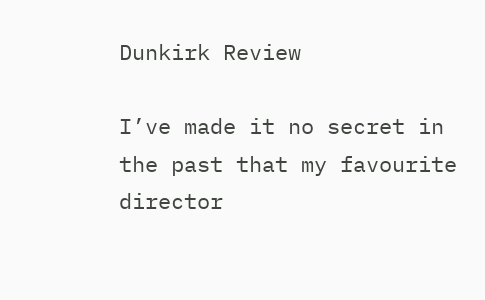Dunkirk Review

I’ve made it no secret in the past that my favourite director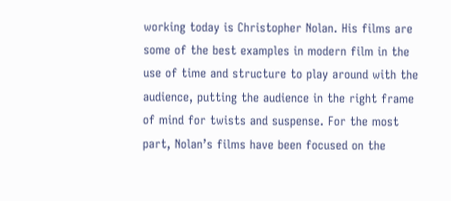working today is Christopher Nolan. His films are some of the best examples in modern film in the use of time and structure to play around with the audience, putting the audience in the right frame of mind for twists and suspense. For the most part, Nolan’s films have been focused on the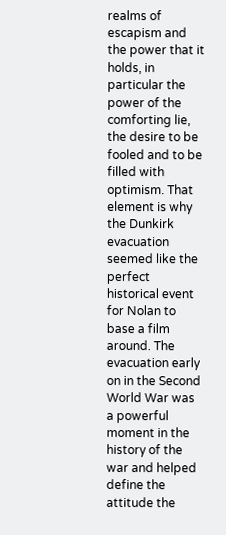realms of escapism and the power that it holds, in particular the power of the comforting lie, the desire to be fooled and to be filled with optimism. That element is why the Dunkirk evacuation seemed like the perfect historical event for Nolan to base a film around. The evacuation early on in the Second World War was a powerful moment in the history of the war and helped define the attitude the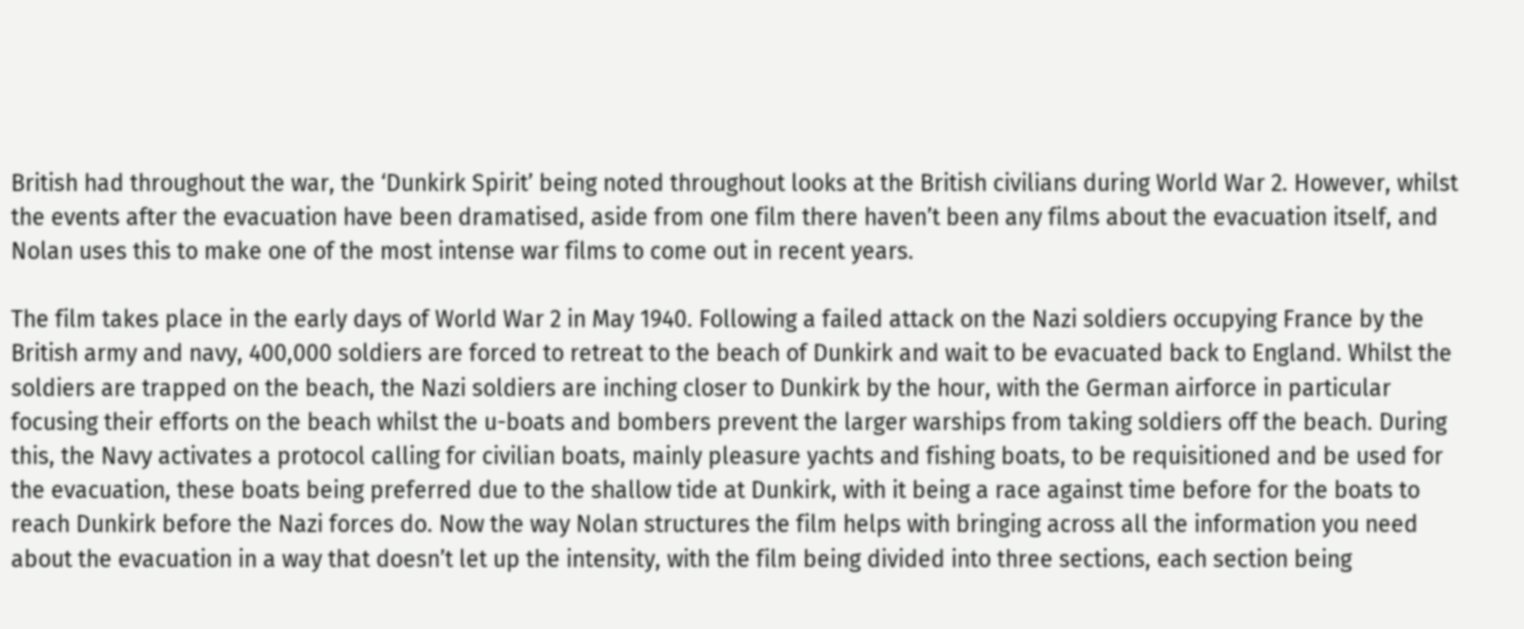British had throughout the war, the ‘Dunkirk Spirit’ being noted throughout looks at the British civilians during World War 2. However, whilst the events after the evacuation have been dramatised, aside from one film there haven’t been any films about the evacuation itself, and Nolan uses this to make one of the most intense war films to come out in recent years.

The film takes place in the early days of World War 2 in May 1940. Following a failed attack on the Nazi soldiers occupying France by the British army and navy, 400,000 soldiers are forced to retreat to the beach of Dunkirk and wait to be evacuated back to England. Whilst the soldiers are trapped on the beach, the Nazi soldiers are inching closer to Dunkirk by the hour, with the German airforce in particular focusing their efforts on the beach whilst the u-boats and bombers prevent the larger warships from taking soldiers off the beach. During this, the Navy activates a protocol calling for civilian boats, mainly pleasure yachts and fishing boats, to be requisitioned and be used for the evacuation, these boats being preferred due to the shallow tide at Dunkirk, with it being a race against time before for the boats to reach Dunkirk before the Nazi forces do. Now the way Nolan structures the film helps with bringing across all the information you need about the evacuation in a way that doesn’t let up the intensity, with the film being divided into three sections, each section being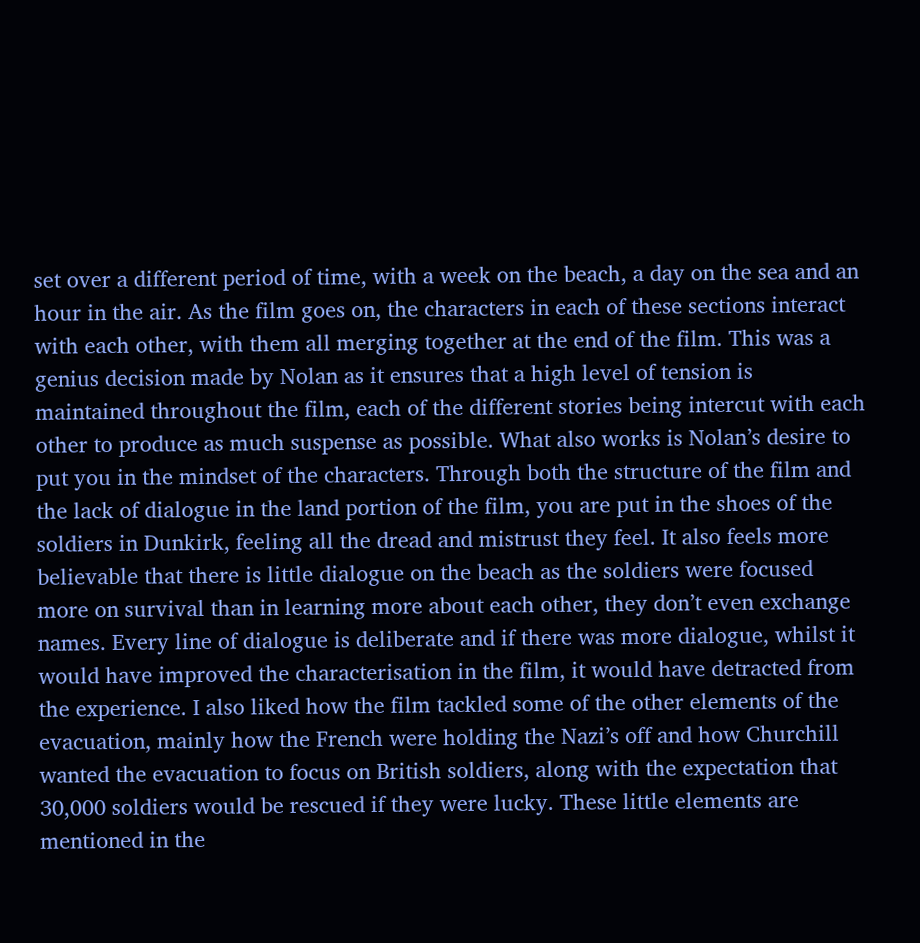set over a different period of time, with a week on the beach, a day on the sea and an hour in the air. As the film goes on, the characters in each of these sections interact with each other, with them all merging together at the end of the film. This was a genius decision made by Nolan as it ensures that a high level of tension is maintained throughout the film, each of the different stories being intercut with each other to produce as much suspense as possible. What also works is Nolan’s desire to put you in the mindset of the characters. Through both the structure of the film and the lack of dialogue in the land portion of the film, you are put in the shoes of the soldiers in Dunkirk, feeling all the dread and mistrust they feel. It also feels more believable that there is little dialogue on the beach as the soldiers were focused more on survival than in learning more about each other, they don’t even exchange names. Every line of dialogue is deliberate and if there was more dialogue, whilst it would have improved the characterisation in the film, it would have detracted from the experience. I also liked how the film tackled some of the other elements of the evacuation, mainly how the French were holding the Nazi’s off and how Churchill wanted the evacuation to focus on British soldiers, along with the expectation that 30,000 soldiers would be rescued if they were lucky. These little elements are mentioned in the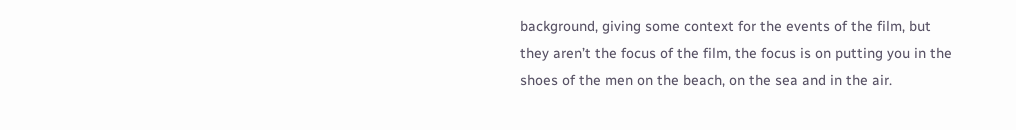background, giving some context for the events of the film, but they aren’t the focus of the film, the focus is on putting you in the shoes of the men on the beach, on the sea and in the air.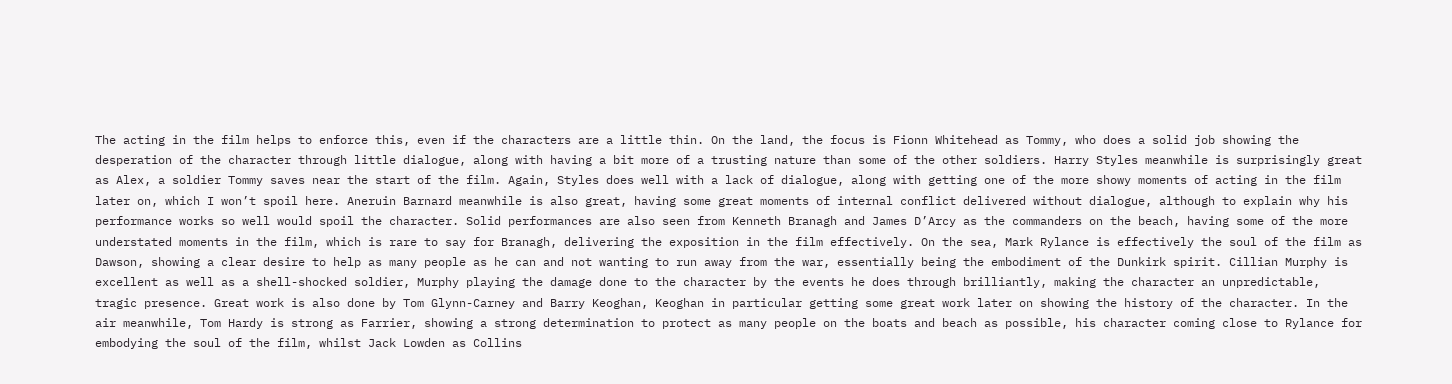The acting in the film helps to enforce this, even if the characters are a little thin. On the land, the focus is Fionn Whitehead as Tommy, who does a solid job showing the desperation of the character through little dialogue, along with having a bit more of a trusting nature than some of the other soldiers. Harry Styles meanwhile is surprisingly great as Alex, a soldier Tommy saves near the start of the film. Again, Styles does well with a lack of dialogue, along with getting one of the more showy moments of acting in the film later on, which I won’t spoil here. Aneruin Barnard meanwhile is also great, having some great moments of internal conflict delivered without dialogue, although to explain why his performance works so well would spoil the character. Solid performances are also seen from Kenneth Branagh and James D’Arcy as the commanders on the beach, having some of the more understated moments in the film, which is rare to say for Branagh, delivering the exposition in the film effectively. On the sea, Mark Rylance is effectively the soul of the film as Dawson, showing a clear desire to help as many people as he can and not wanting to run away from the war, essentially being the embodiment of the Dunkirk spirit. Cillian Murphy is excellent as well as a shell-shocked soldier, Murphy playing the damage done to the character by the events he does through brilliantly, making the character an unpredictable, tragic presence. Great work is also done by Tom Glynn-Carney and Barry Keoghan, Keoghan in particular getting some great work later on showing the history of the character. In the air meanwhile, Tom Hardy is strong as Farrier, showing a strong determination to protect as many people on the boats and beach as possible, his character coming close to Rylance for embodying the soul of the film, whilst Jack Lowden as Collins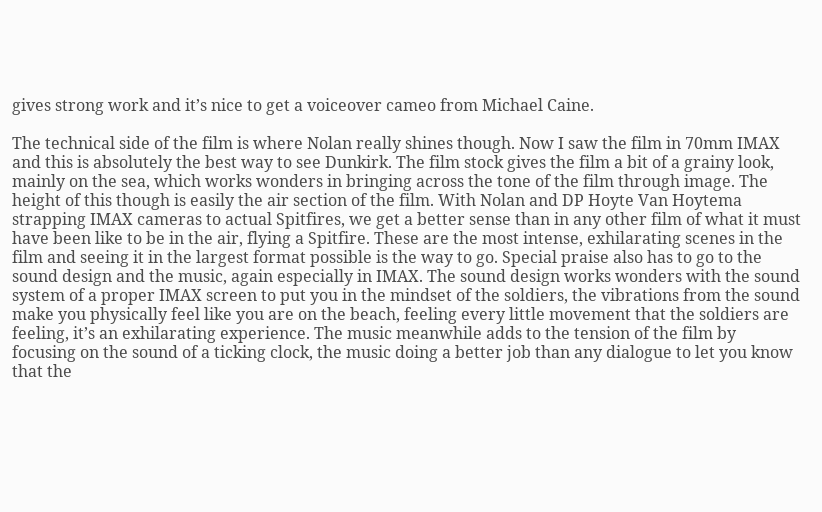gives strong work and it’s nice to get a voiceover cameo from Michael Caine.

The technical side of the film is where Nolan really shines though. Now I saw the film in 70mm IMAX and this is absolutely the best way to see Dunkirk. The film stock gives the film a bit of a grainy look, mainly on the sea, which works wonders in bringing across the tone of the film through image. The height of this though is easily the air section of the film. With Nolan and DP Hoyte Van Hoytema strapping IMAX cameras to actual Spitfires, we get a better sense than in any other film of what it must have been like to be in the air, flying a Spitfire. These are the most intense, exhilarating scenes in the film and seeing it in the largest format possible is the way to go. Special praise also has to go to the sound design and the music, again especially in IMAX. The sound design works wonders with the sound system of a proper IMAX screen to put you in the mindset of the soldiers, the vibrations from the sound make you physically feel like you are on the beach, feeling every little movement that the soldiers are feeling, it’s an exhilarating experience. The music meanwhile adds to the tension of the film by focusing on the sound of a ticking clock, the music doing a better job than any dialogue to let you know that the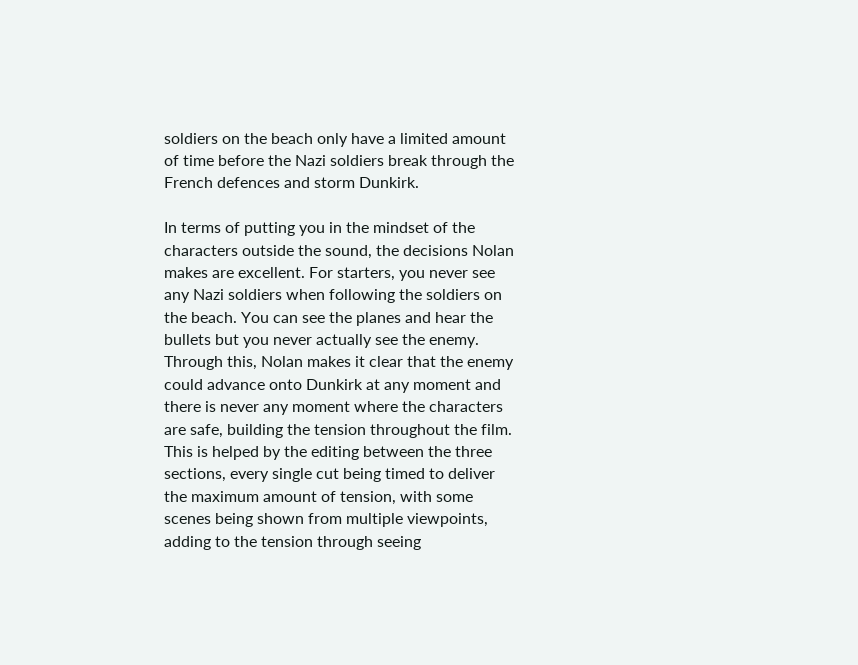soldiers on the beach only have a limited amount of time before the Nazi soldiers break through the French defences and storm Dunkirk.

In terms of putting you in the mindset of the characters outside the sound, the decisions Nolan makes are excellent. For starters, you never see any Nazi soldiers when following the soldiers on the beach. You can see the planes and hear the bullets but you never actually see the enemy. Through this, Nolan makes it clear that the enemy could advance onto Dunkirk at any moment and there is never any moment where the characters are safe, building the tension throughout the film. This is helped by the editing between the three sections, every single cut being timed to deliver the maximum amount of tension, with some scenes being shown from multiple viewpoints, adding to the tension through seeing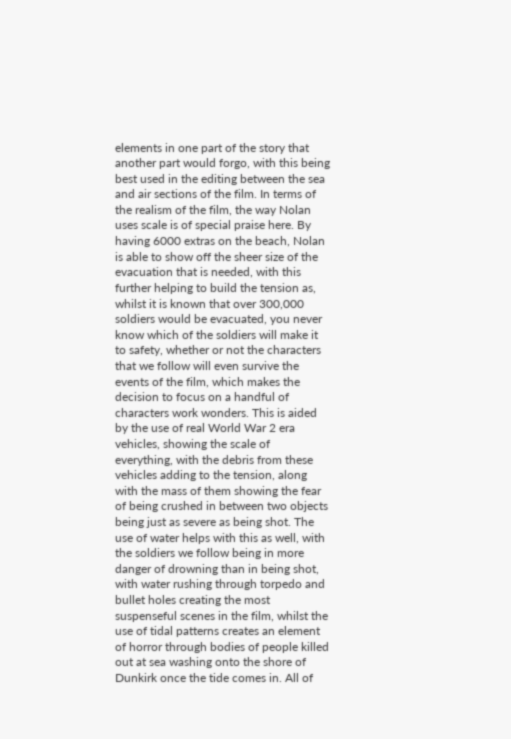elements in one part of the story that another part would forgo, with this being best used in the editing between the sea and air sections of the film. In terms of the realism of the film, the way Nolan uses scale is of special praise here. By having 6000 extras on the beach, Nolan is able to show off the sheer size of the evacuation that is needed, with this further helping to build the tension as, whilst it is known that over 300,000 soldiers would be evacuated, you never know which of the soldiers will make it to safety, whether or not the characters that we follow will even survive the events of the film, which makes the decision to focus on a handful of characters work wonders. This is aided by the use of real World War 2 era vehicles, showing the scale of everything, with the debris from these vehicles adding to the tension, along with the mass of them showing the fear of being crushed in between two objects being just as severe as being shot. The use of water helps with this as well, with the soldiers we follow being in more danger of drowning than in being shot, with water rushing through torpedo and bullet holes creating the most suspenseful scenes in the film, whilst the use of tidal patterns creates an element of horror through bodies of people killed out at sea washing onto the shore of Dunkirk once the tide comes in. All of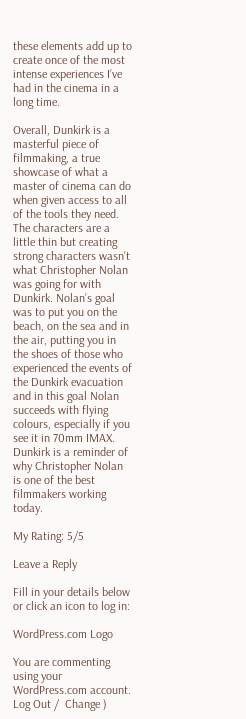these elements add up to create once of the most intense experiences I’ve had in the cinema in a long time.

Overall, Dunkirk is a masterful piece of filmmaking, a true showcase of what a master of cinema can do when given access to all of the tools they need. The characters are a little thin but creating strong characters wasn’t what Christopher Nolan was going for with Dunkirk. Nolan’s goal was to put you on the beach, on the sea and in the air, putting you in the shoes of those who experienced the events of the Dunkirk evacuation and in this goal Nolan succeeds with flying colours, especially if you see it in 70mm IMAX. Dunkirk is a reminder of why Christopher Nolan is one of the best filmmakers working today.

My Rating: 5/5

Leave a Reply

Fill in your details below or click an icon to log in:

WordPress.com Logo

You are commenting using your WordPress.com account. Log Out /  Change )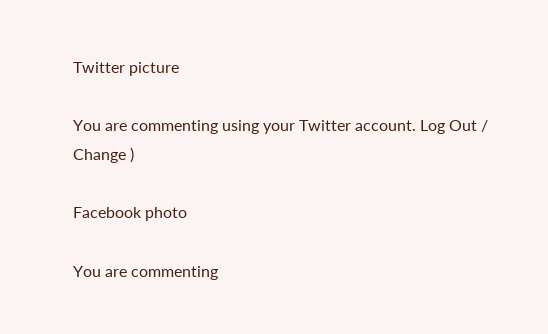Twitter picture

You are commenting using your Twitter account. Log Out /  Change )

Facebook photo

You are commenting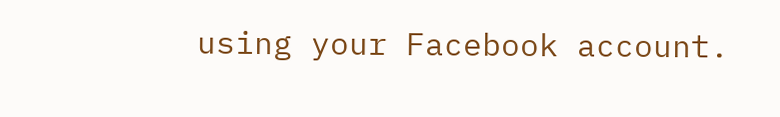using your Facebook account.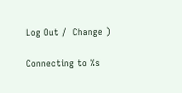Log Out /  Change )

Connecting to %s